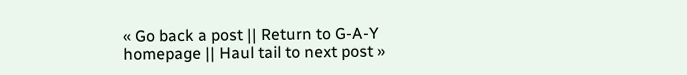« Go back a post || Return to G-A-Y homepage || Haul tail to next post »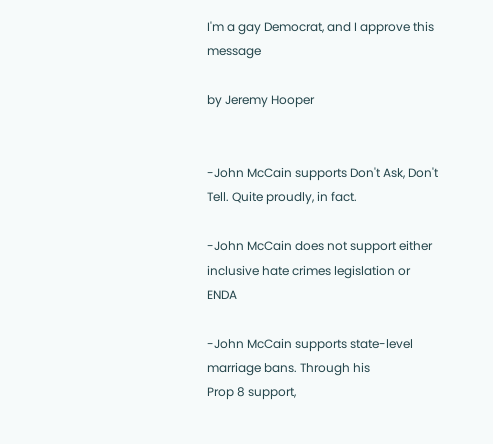I'm a gay Democrat, and I approve this message

by Jeremy Hooper


-John McCain supports Don't Ask, Don't Tell. Quite proudly, in fact.

-John McCain does not support either
inclusive hate crimes legislation or ENDA

-John McCain supports state-level marriage bans. Through his
Prop 8 support,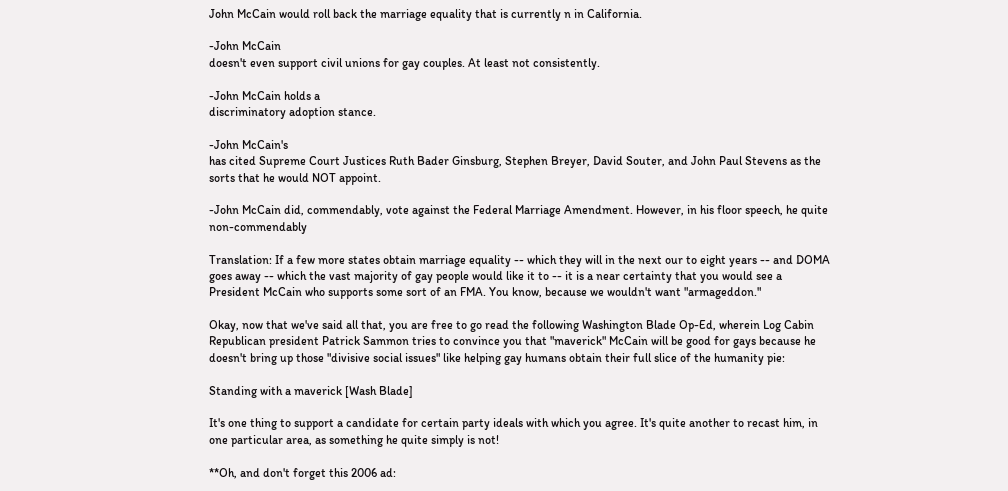John McCain would roll back the marriage equality that is currently n in California.

-John McCain
doesn't even support civil unions for gay couples. At least not consistently.

-John McCain holds a
discriminatory adoption stance.

-John McCain's
has cited Supreme Court Justices Ruth Bader Ginsburg, Stephen Breyer, David Souter, and John Paul Stevens as the sorts that he would NOT appoint.

-John McCain did, commendably, vote against the Federal Marriage Amendment. However, in his floor speech, he quite non-commendably

Translation: If a few more states obtain marriage equality -- which they will in the next our to eight years -- and DOMA goes away -- which the vast majority of gay people would like it to -- it is a near certainty that you would see a President McCain who supports some sort of an FMA. You know, because we wouldn't want "armageddon."

Okay, now that we've said all that, you are free to go read the following Washington Blade Op-Ed, wherein Log Cabin Republican president Patrick Sammon tries to convince you that "maverick" McCain will be good for gays because he doesn't bring up those "divisive social issues" like helping gay humans obtain their full slice of the humanity pie:

Standing with a maverick [Wash Blade]

It's one thing to support a candidate for certain party ideals with which you agree. It's quite another to recast him, in one particular area, as something he quite simply is not!

**Oh, and don't forget this 2006 ad: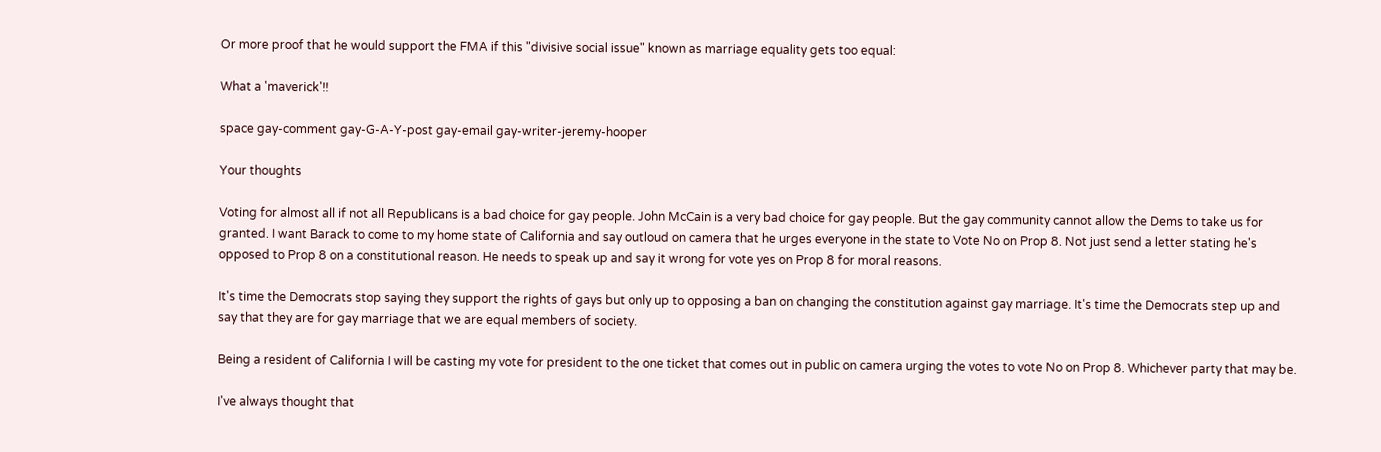Or more proof that he would support the FMA if this "divisive social issue" known as marriage equality gets too equal:

What a 'maverick'!!

space gay-comment gay-G-A-Y-post gay-email gay-writer-jeremy-hooper

Your thoughts

Voting for almost all if not all Republicans is a bad choice for gay people. John McCain is a very bad choice for gay people. But the gay community cannot allow the Dems to take us for granted. I want Barack to come to my home state of California and say outloud on camera that he urges everyone in the state to Vote No on Prop 8. Not just send a letter stating he's opposed to Prop 8 on a constitutional reason. He needs to speak up and say it wrong for vote yes on Prop 8 for moral reasons.

It's time the Democrats stop saying they support the rights of gays but only up to opposing a ban on changing the constitution against gay marriage. It's time the Democrats step up and say that they are for gay marriage that we are equal members of society.

Being a resident of California I will be casting my vote for president to the one ticket that comes out in public on camera urging the votes to vote No on Prop 8. Whichever party that may be.

I've always thought that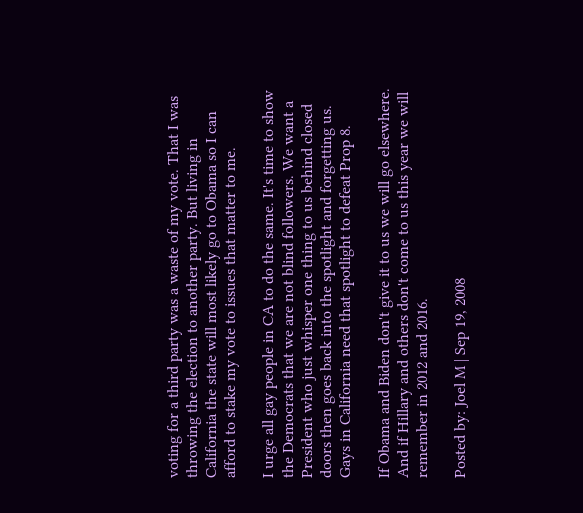voting for a third party was a waste of my vote. That I was throwing the election to another party. But living in California the state will most likely go to Obama so I can afford to stake my vote to issues that matter to me.

I urge all gay people in CA to do the same. It's time to show the Democrats that we are not blind followers. We want a President who just whisper one thing to us behind closed doors then goes back into the spotlight and forgetting us. Gays in California need that spotlight to defeat Prop 8.

If Obama and Biden don't give it to us we will go elsewhere. And if Hillary and others don't come to us this year we will remember in 2012 and 2016.

Posted by: Joel M | Sep 19, 2008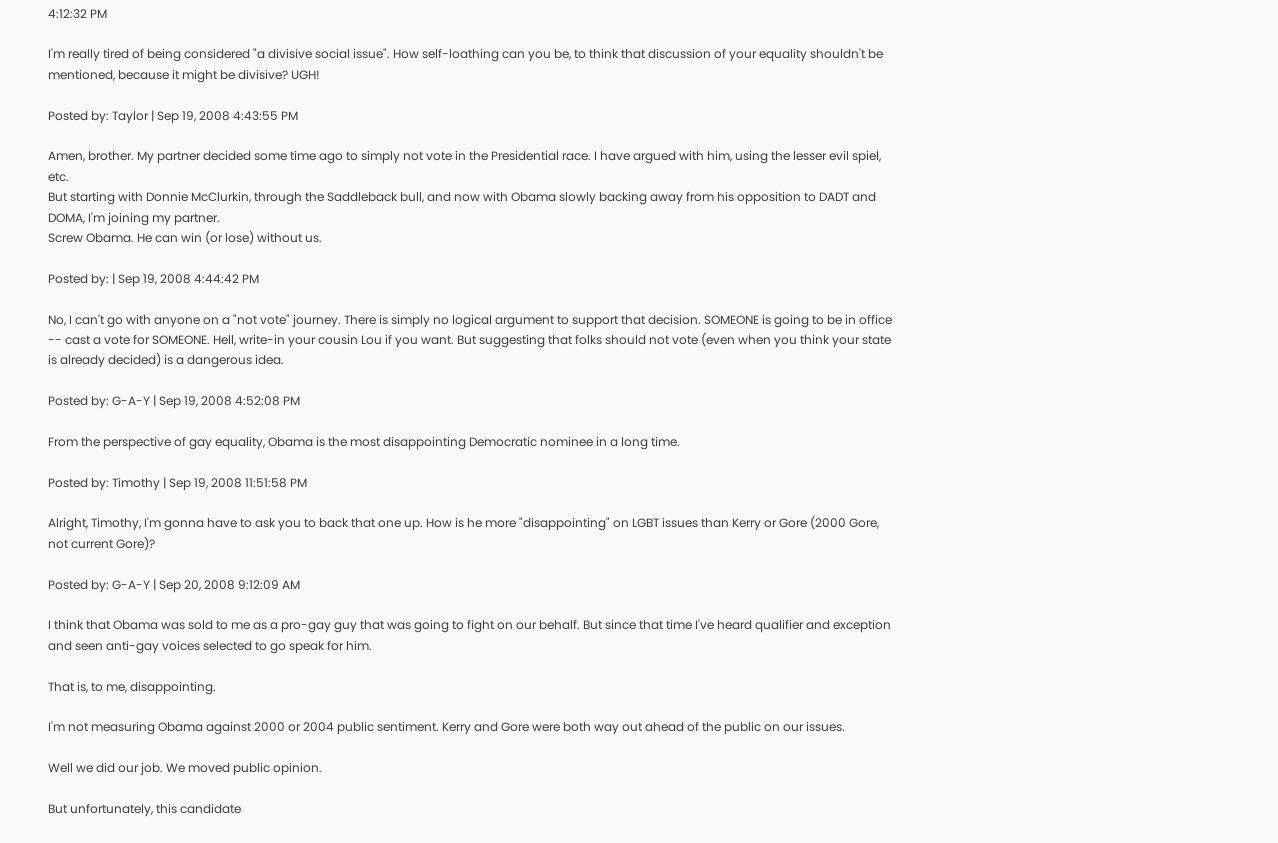4:12:32 PM

I'm really tired of being considered "a divisive social issue". How self-loathing can you be, to think that discussion of your equality shouldn't be mentioned, because it might be divisive? UGH!

Posted by: Taylor | Sep 19, 2008 4:43:55 PM

Amen, brother. My partner decided some time ago to simply not vote in the Presidential race. I have argued with him, using the lesser evil spiel, etc.
But starting with Donnie McClurkin, through the Saddleback bull, and now with Obama slowly backing away from his opposition to DADT and DOMA, I'm joining my partner.
Screw Obama. He can win (or lose) without us.

Posted by: | Sep 19, 2008 4:44:42 PM

No, I can't go with anyone on a "not vote" journey. There is simply no logical argument to support that decision. SOMEONE is going to be in office -- cast a vote for SOMEONE. Hell, write-in your cousin Lou if you want. But suggesting that folks should not vote (even when you think your state is already decided) is a dangerous idea.

Posted by: G-A-Y | Sep 19, 2008 4:52:08 PM

From the perspective of gay equality, Obama is the most disappointing Democratic nominee in a long time.

Posted by: Timothy | Sep 19, 2008 11:51:58 PM

Alright, Timothy, I'm gonna have to ask you to back that one up. How is he more "disappointing" on LGBT issues than Kerry or Gore (2000 Gore, not current Gore)?

Posted by: G-A-Y | Sep 20, 2008 9:12:09 AM

I think that Obama was sold to me as a pro-gay guy that was going to fight on our behalf. But since that time I've heard qualifier and exception and seen anti-gay voices selected to go speak for him.

That is, to me, disappointing.

I'm not measuring Obama against 2000 or 2004 public sentiment. Kerry and Gore were both way out ahead of the public on our issues.

Well we did our job. We moved public opinion.

But unfortunately, this candidate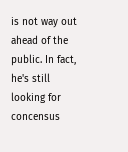is not way out ahead of the public. In fact, he's still looking for concensus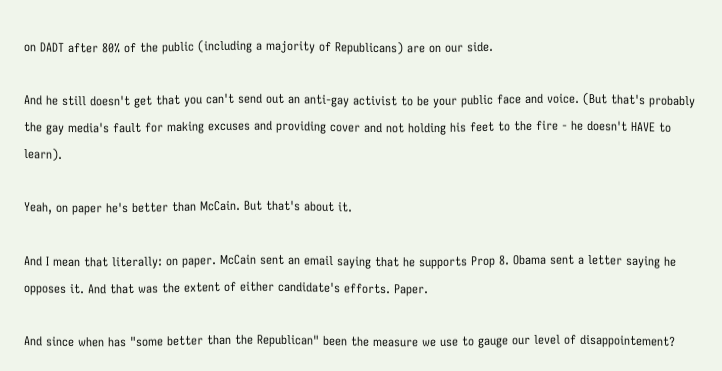on DADT after 80% of the public (including a majority of Republicans) are on our side.

And he still doesn't get that you can't send out an anti-gay activist to be your public face and voice. (But that's probably the gay media's fault for making excuses and providing cover and not holding his feet to the fire - he doesn't HAVE to learn).

Yeah, on paper he's better than McCain. But that's about it.

And I mean that literally: on paper. McCain sent an email saying that he supports Prop 8. Obama sent a letter saying he opposes it. And that was the extent of either candidate's efforts. Paper.

And since when has "some better than the Republican" been the measure we use to gauge our level of disappointement?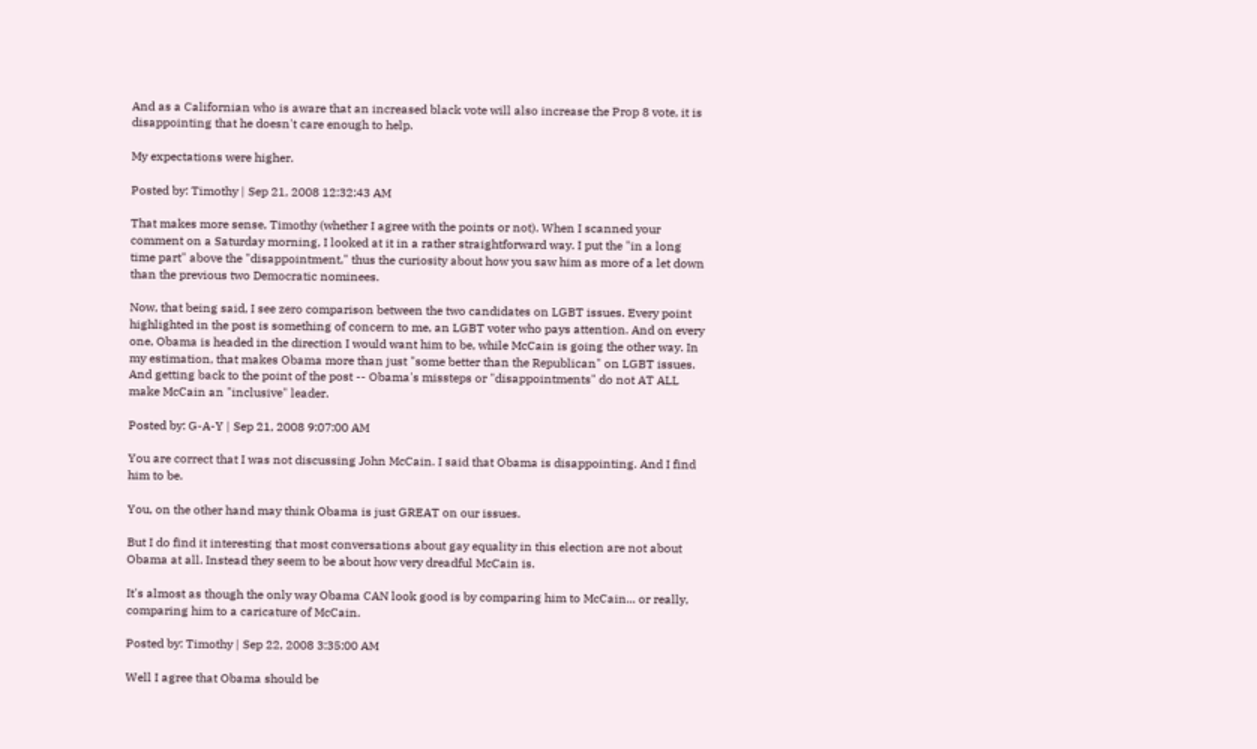And as a Californian who is aware that an increased black vote will also increase the Prop 8 vote, it is disappointing that he doesn't care enough to help.

My expectations were higher.

Posted by: Timothy | Sep 21, 2008 12:32:43 AM

That makes more sense, Timothy (whether I agree with the points or not). When I scanned your comment on a Saturday morning, I looked at it in a rather straightforward way. I put the "in a long time part" above the "disappointment," thus the curiosity about how you saw him as more of a let down than the previous two Democratic nominees.

Now, that being said, I see zero comparison between the two candidates on LGBT issues. Every point highlighted in the post is something of concern to me, an LGBT voter who pays attention. And on every one, Obama is headed in the direction I would want him to be, while McCain is going the other way. In my estimation, that makes Obama more than just "some better than the Republican" on LGBT issues. And getting back to the point of the post -- Obama's missteps or "disappointments" do not AT ALL make McCain an "inclusive" leader.

Posted by: G-A-Y | Sep 21, 2008 9:07:00 AM

You are correct that I was not discussing John McCain. I said that Obama is disappointing. And I find him to be.

You, on the other hand may think Obama is just GREAT on our issues.

But I do find it interesting that most conversations about gay equality in this election are not about Obama at all. Instead they seem to be about how very dreadful McCain is.

It's almost as though the only way Obama CAN look good is by comparing him to McCain... or really, comparing him to a caricature of McCain.

Posted by: Timothy | Sep 22, 2008 3:35:00 AM

Well I agree that Obama should be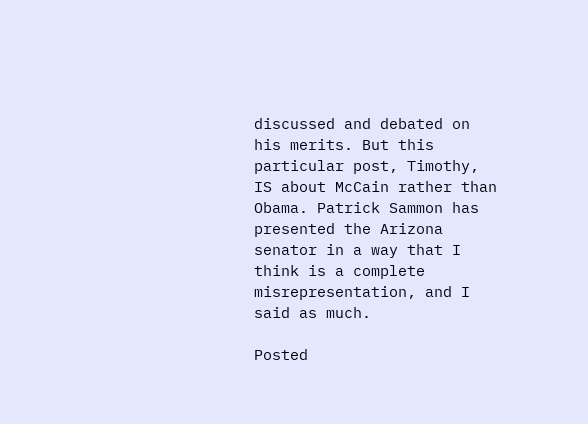discussed and debated on his merits. But this particular post, Timothy, IS about McCain rather than Obama. Patrick Sammon has presented the Arizona senator in a way that I think is a complete misrepresentation, and I said as much.

Posted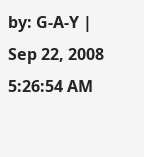by: G-A-Y | Sep 22, 2008 5:26:54 AM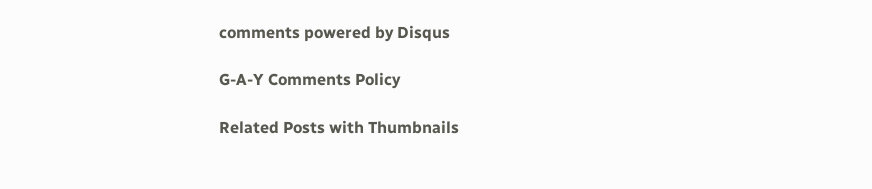comments powered by Disqus

G-A-Y Comments Policy

Related Posts with Thumbnails